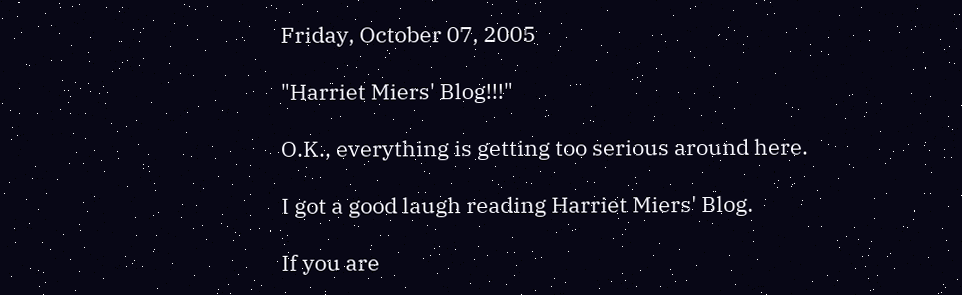Friday, October 07, 2005

"Harriet Miers' Blog!!!"

O.K., everything is getting too serious around here.

I got a good laugh reading Harriet Miers' Blog.

If you are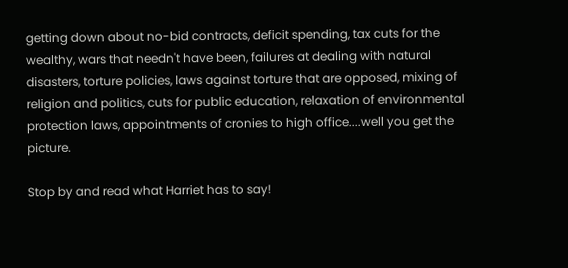getting down about no-bid contracts, deficit spending, tax cuts for the wealthy, wars that needn't have been, failures at dealing with natural disasters, torture policies, laws against torture that are opposed, mixing of religion and politics, cuts for public education, relaxation of environmental protection laws, appointments of cronies to high office....well you get the picture.

Stop by and read what Harriet has to say!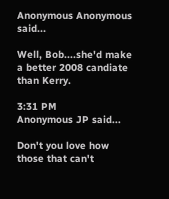Anonymous Anonymous said...

Well, Bob....she'd make a better 2008 candiate than Kerry.

3:31 PM
Anonymous JP said...

Don't you love how those that can't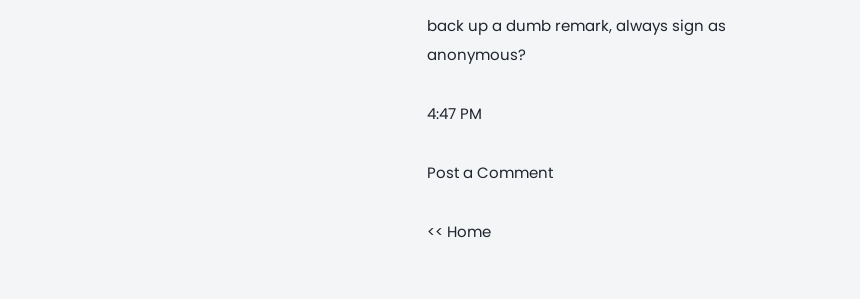back up a dumb remark, always sign as anonymous?

4:47 PM

Post a Comment

<< Home